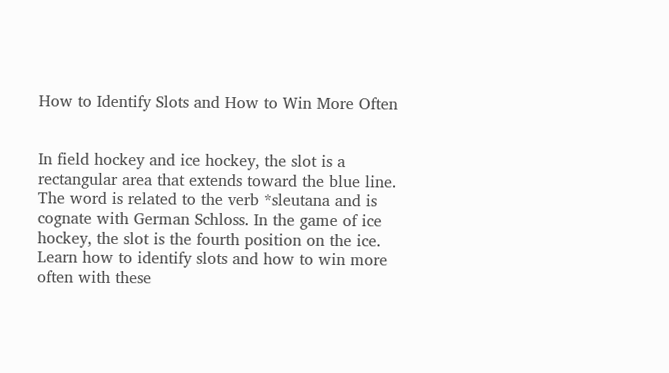How to Identify Slots and How to Win More Often


In field hockey and ice hockey, the slot is a rectangular area that extends toward the blue line. The word is related to the verb *sleutana and is cognate with German Schloss. In the game of ice hockey, the slot is the fourth position on the ice. Learn how to identify slots and how to win more often with these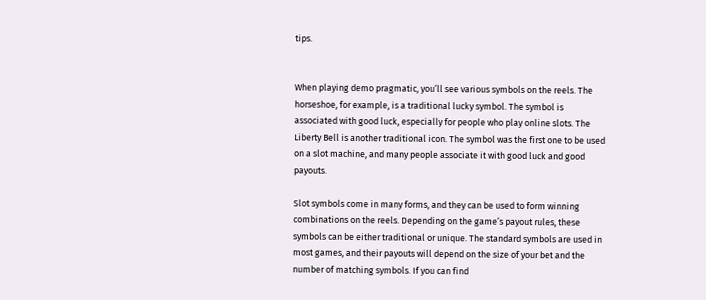tips.


When playing demo pragmatic, you’ll see various symbols on the reels. The horseshoe, for example, is a traditional lucky symbol. The symbol is associated with good luck, especially for people who play online slots. The Liberty Bell is another traditional icon. The symbol was the first one to be used on a slot machine, and many people associate it with good luck and good payouts.

Slot symbols come in many forms, and they can be used to form winning combinations on the reels. Depending on the game’s payout rules, these symbols can be either traditional or unique. The standard symbols are used in most games, and their payouts will depend on the size of your bet and the number of matching symbols. If you can find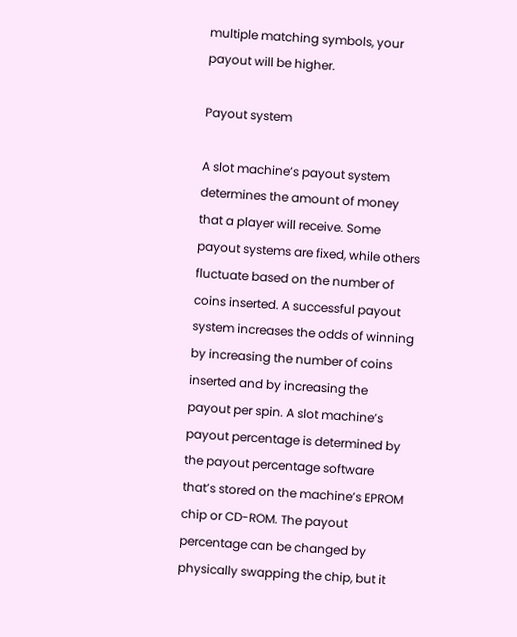multiple matching symbols, your payout will be higher.

Payout system

A slot machine’s payout system determines the amount of money that a player will receive. Some payout systems are fixed, while others fluctuate based on the number of coins inserted. A successful payout system increases the odds of winning by increasing the number of coins inserted and by increasing the payout per spin. A slot machine’s payout percentage is determined by the payout percentage software that’s stored on the machine’s EPROM chip or CD-ROM. The payout percentage can be changed by physically swapping the chip, but it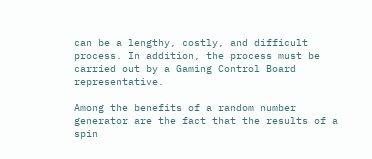can be a lengthy, costly, and difficult process. In addition, the process must be carried out by a Gaming Control Board representative.

Among the benefits of a random number generator are the fact that the results of a spin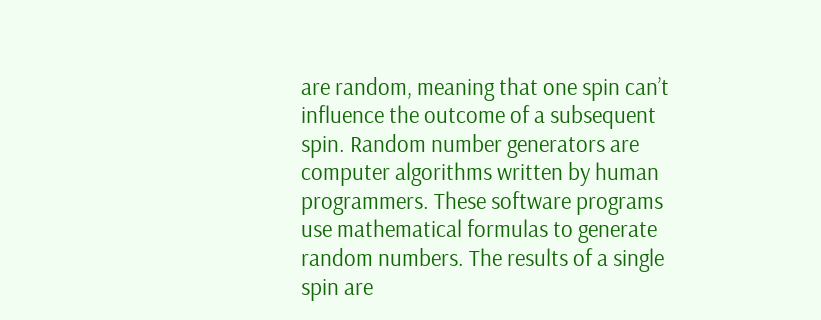are random, meaning that one spin can’t influence the outcome of a subsequent spin. Random number generators are computer algorithms written by human programmers. These software programs use mathematical formulas to generate random numbers. The results of a single spin are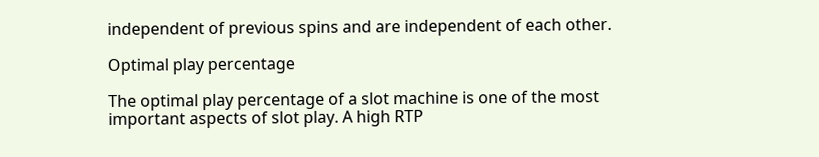independent of previous spins and are independent of each other.

Optimal play percentage

The optimal play percentage of a slot machine is one of the most important aspects of slot play. A high RTP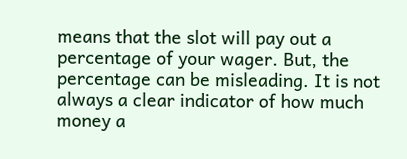means that the slot will pay out a percentage of your wager. But, the percentage can be misleading. It is not always a clear indicator of how much money a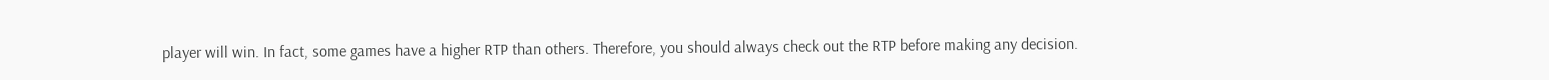player will win. In fact, some games have a higher RTP than others. Therefore, you should always check out the RTP before making any decision.